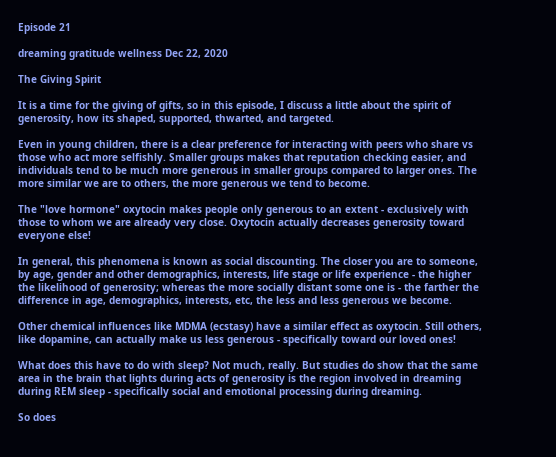Episode 21

dreaming gratitude wellness Dec 22, 2020

The Giving Spirit

It is a time for the giving of gifts, so in this episode, I discuss a little about the spirit of generosity, how its shaped, supported, thwarted, and targeted.

Even in young children, there is a clear preference for interacting with peers who share vs those who act more selfishly. Smaller groups makes that reputation checking easier, and individuals tend to be much more generous in smaller groups compared to larger ones. The more similar we are to others, the more generous we tend to become.

The "love hormone" oxytocin makes people only generous to an extent - exclusively with those to whom we are already very close. Oxytocin actually decreases generosity toward everyone else!

In general, this phenomena is known as social discounting. The closer you are to someone, by age, gender and other demographics, interests, life stage or life experience - the higher the likelihood of generosity; whereas the more socially distant some one is - the farther the difference in age, demographics, interests, etc, the less and less generous we become.

Other chemical influences like MDMA (ecstasy) have a similar effect as oxytocin. Still others, like dopamine, can actually make us less generous - specifically toward our loved ones!

What does this have to do with sleep? Not much, really. But studies do show that the same area in the brain that lights during acts of generosity is the region involved in dreaming during REM sleep - specifically social and emotional processing during dreaming.

So does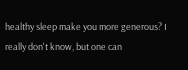healthy sleep make you more generous? I really don't know, but one can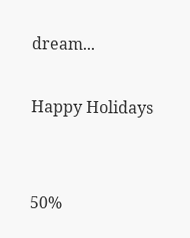dream...

Happy Holidays


50%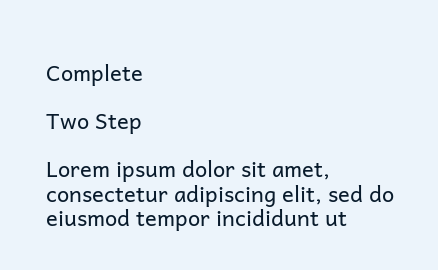Complete

Two Step

Lorem ipsum dolor sit amet, consectetur adipiscing elit, sed do eiusmod tempor incididunt ut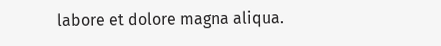labore et dolore magna aliqua.